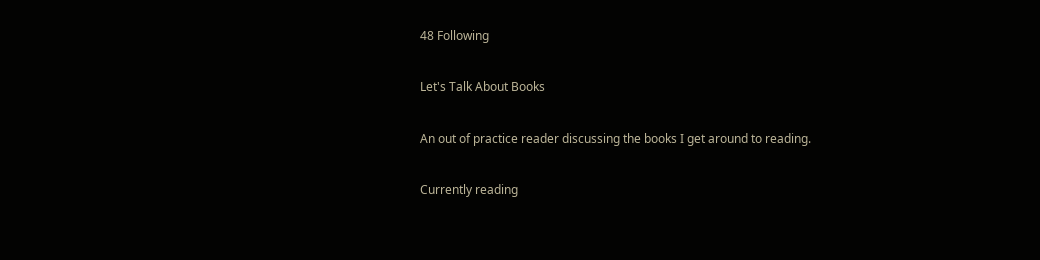48 Following

Let's Talk About Books

An out of practice reader discussing the books I get around to reading.

Currently reading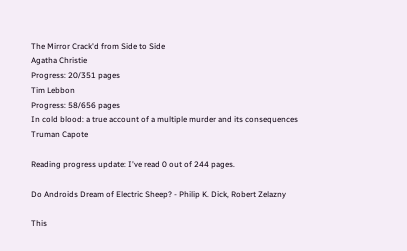The Mirror Crack'd from Side to Side
Agatha Christie
Progress: 20/351 pages
Tim Lebbon
Progress: 58/656 pages
In cold blood: a true account of a multiple murder and its consequences
Truman Capote

Reading progress update: I've read 0 out of 244 pages.

Do Androids Dream of Electric Sheep? - Philip K. Dick, Robert Zelazny

This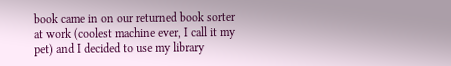book came in on our returned book sorter at work (coolest machine ever, I call it my pet) and I decided to use my library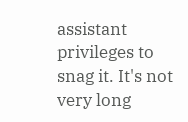assistant privileges to snag it. It's not very long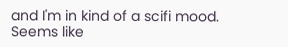and I'm in kind of a scifi mood. Seems like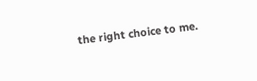the right choice to me.